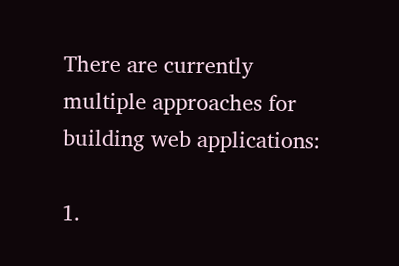There are currently multiple approaches for building web applications:

1.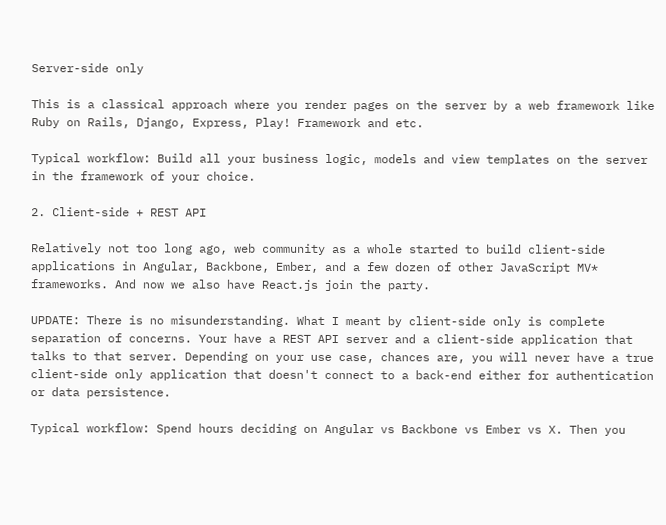Server-side only

This is a classical approach where you render pages on the server by a web framework like Ruby on Rails, Django, Express, Play! Framework and etc.

Typical workflow: Build all your business logic, models and view templates on the server in the framework of your choice.

2. Client-side + REST API

Relatively not too long ago, web community as a whole started to build client-side applications in Angular, Backbone, Ember, and a few dozen of other JavaScript MV* frameworks. And now we also have React.js join the party.

UPDATE: There is no misunderstanding. What I meant by client-side only is complete separation of concerns. Your have a REST API server and a client-side application that talks to that server. Depending on your use case, chances are, you will never have a true client-side only application that doesn't connect to a back-end either for authentication or data persistence.

Typical workflow: Spend hours deciding on Angular vs Backbone vs Ember vs X. Then you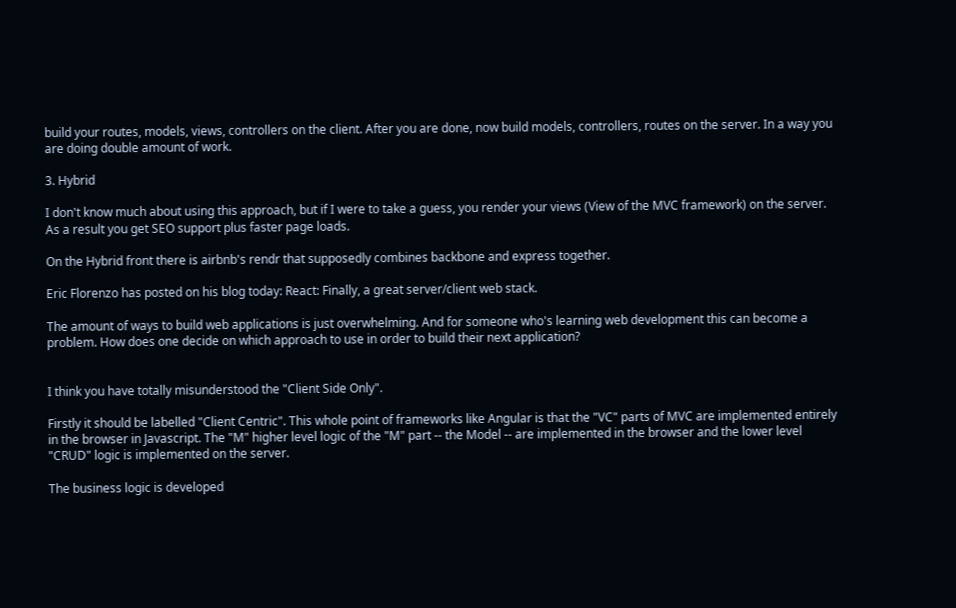build your routes, models, views, controllers on the client. After you are done, now build models, controllers, routes on the server. In a way you are doing double amount of work.

3. Hybrid

I don't know much about using this approach, but if I were to take a guess, you render your views (View of the MVC framework) on the server. As a result you get SEO support plus faster page loads.

On the Hybrid front there is airbnb's rendr that supposedly combines backbone and express together.

Eric Florenzo has posted on his blog today: React: Finally, a great server/client web stack.

The amount of ways to build web applications is just overwhelming. And for someone who's learning web development this can become a problem. How does one decide on which approach to use in order to build their next application?


I think you have totally misunderstood the "Client Side Only".

Firstly it should be labelled "Client Centric". This whole point of frameworks like Angular is that the "VC" parts of MVC are implemented entirely in the browser in Javascript. The "M" higher level logic of the "M" part -- the Model -- are implemented in the browser and the lower level "CRUD" logic is implemented on the server.

The business logic is developed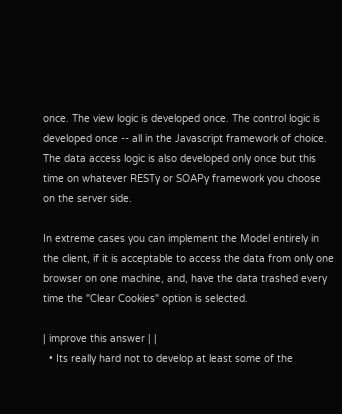once. The view logic is developed once. The control logic is developed once -- all in the Javascript framework of choice. The data access logic is also developed only once but this time on whatever RESTy or SOAPy framework you choose on the server side.

In extreme cases you can implement the Model entirely in the client, if it is acceptable to access the data from only one browser on one machine, and, have the data trashed every time the "Clear Cookies" option is selected.

| improve this answer | |
  • Its really hard not to develop at least some of the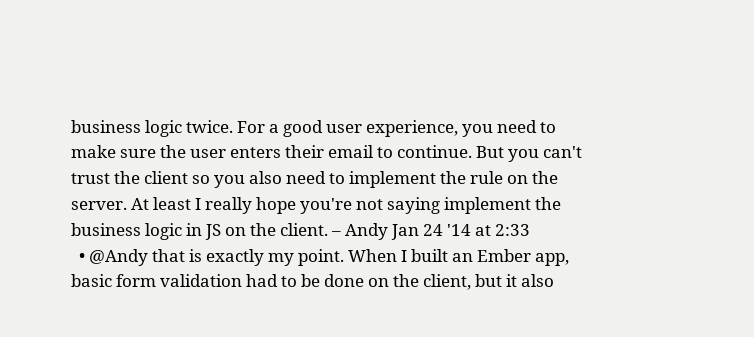business logic twice. For a good user experience, you need to make sure the user enters their email to continue. But you can't trust the client so you also need to implement the rule on the server. At least I really hope you're not saying implement the business logic in JS on the client. – Andy Jan 24 '14 at 2:33
  • @Andy that is exactly my point. When I built an Ember app, basic form validation had to be done on the client, but it also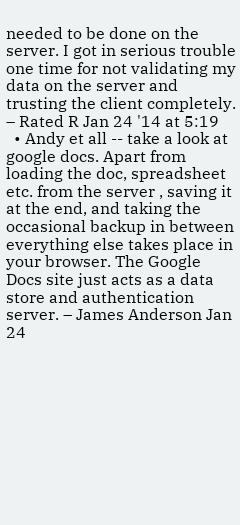needed to be done on the server. I got in serious trouble one time for not validating my data on the server and trusting the client completely. – Rated R Jan 24 '14 at 5:19
  • Andy et all -- take a look at google docs. Apart from loading the doc, spreadsheet etc. from the server , saving it at the end, and taking the occasional backup in between everything else takes place in your browser. The Google Docs site just acts as a data store and authentication server. – James Anderson Jan 24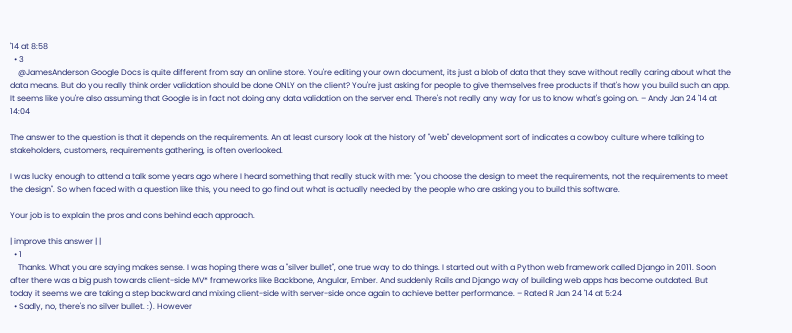'14 at 8:58
  • 3
    @JamesAnderson Google Docs is quite different from say an online store. You're editing your own document, its just a blob of data that they save without really caring about what the data means. But do you really think order validation should be done ONLY on the client? You're just asking for people to give themselves free products if that's how you build such an app. It seems like you're also assuming that Google is in fact not doing any data validation on the server end. There's not really any way for us to know what's going on. – Andy Jan 24 '14 at 14:04

The answer to the question is that it depends on the requirements. An at least cursory look at the history of "web" development sort of indicates a cowboy culture where talking to stakeholders, customers, requirements gathering, is often overlooked.

I was lucky enough to attend a talk some years ago where I heard something that really stuck with me: "you choose the design to meet the requirements, not the requirements to meet the design". So when faced with a question like this, you need to go find out what is actually needed by the people who are asking you to build this software.

Your job is to explain the pros and cons behind each approach.

| improve this answer | |
  • 1
    Thanks. What you are saying makes sense. I was hoping there was a "silver bullet", one true way to do things. I started out with a Python web framework called Django in 2011. Soon after there was a big push towards client-side MV* frameworks like Backbone, Angular, Ember. And suddenly Rails and Django way of building web apps has become outdated. But today it seems we are taking a step backward and mixing client-side with server-side once again to achieve better performance. – Rated R Jan 24 '14 at 5:24
  • Sadly, no, there's no silver bullet. :). However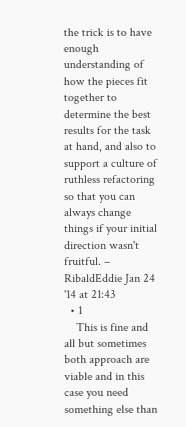the trick is to have enough understanding of how the pieces fit together to determine the best results for the task at hand, and also to support a culture of ruthless refactoring so that you can always change things if your initial direction wasn't fruitful. – RibaldEddie Jan 24 '14 at 21:43
  • 1
    This is fine and all but sometimes both approach are viable and in this case you need something else than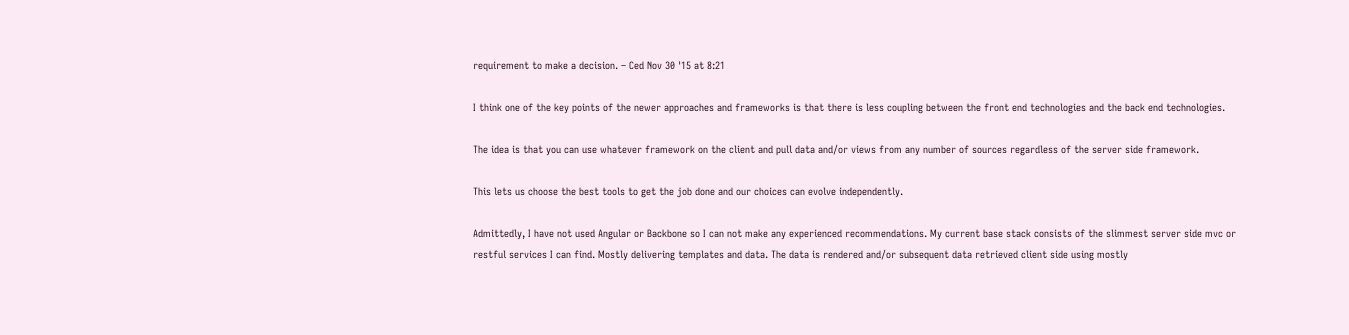requirement to make a decision. – Ced Nov 30 '15 at 8:21

I think one of the key points of the newer approaches and frameworks is that there is less coupling between the front end technologies and the back end technologies.

The idea is that you can use whatever framework on the client and pull data and/or views from any number of sources regardless of the server side framework.

This lets us choose the best tools to get the job done and our choices can evolve independently.

Admittedly, I have not used Angular or Backbone so I can not make any experienced recommendations. My current base stack consists of the slimmest server side mvc or restful services I can find. Mostly delivering templates and data. The data is rendered and/or subsequent data retrieved client side using mostly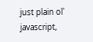just plain ol' javascript,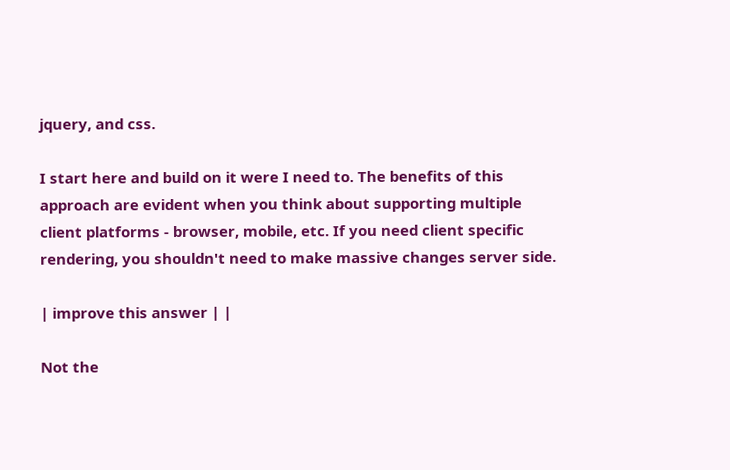jquery, and css.

I start here and build on it were I need to. The benefits of this approach are evident when you think about supporting multiple client platforms - browser, mobile, etc. If you need client specific rendering, you shouldn't need to make massive changes server side.

| improve this answer | |

Not the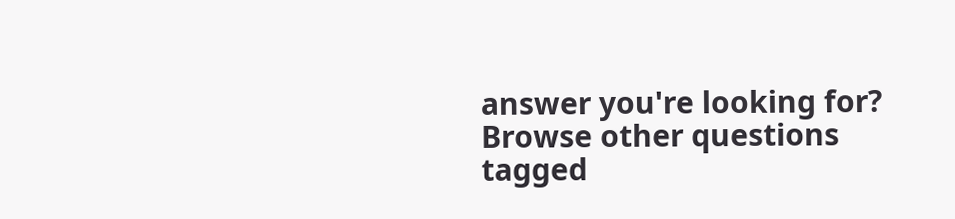answer you're looking for? Browse other questions tagged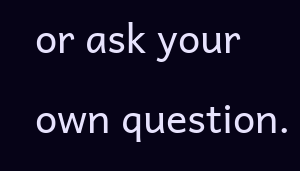or ask your own question.